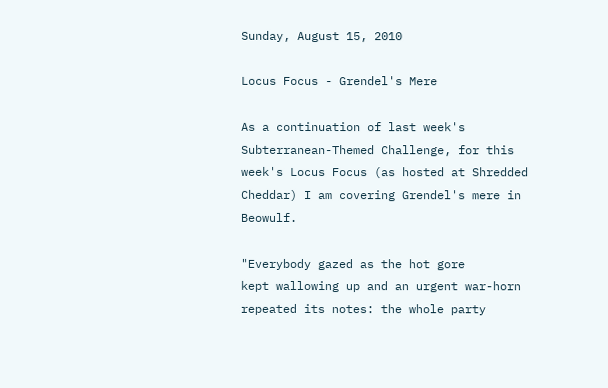Sunday, August 15, 2010

Locus Focus - Grendel's Mere

As a continuation of last week's Subterranean-Themed Challenge, for this week's Locus Focus (as hosted at Shredded Cheddar) I am covering Grendel's mere in Beowulf.

"Everybody gazed as the hot gore
kept wallowing up and an urgent war-horn
repeated its notes: the whole party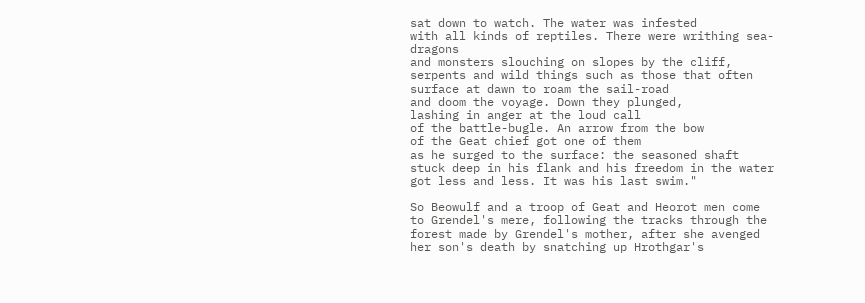sat down to watch. The water was infested
with all kinds of reptiles. There were writhing sea-dragons
and monsters slouching on slopes by the cliff,
serpents and wild things such as those that often
surface at dawn to roam the sail-road
and doom the voyage. Down they plunged,
lashing in anger at the loud call
of the battle-bugle. An arrow from the bow
of the Geat chief got one of them
as he surged to the surface: the seasoned shaft
stuck deep in his flank and his freedom in the water
got less and less. It was his last swim."

So Beowulf and a troop of Geat and Heorot men come to Grendel's mere, following the tracks through the forest made by Grendel's mother, after she avenged her son's death by snatching up Hrothgar's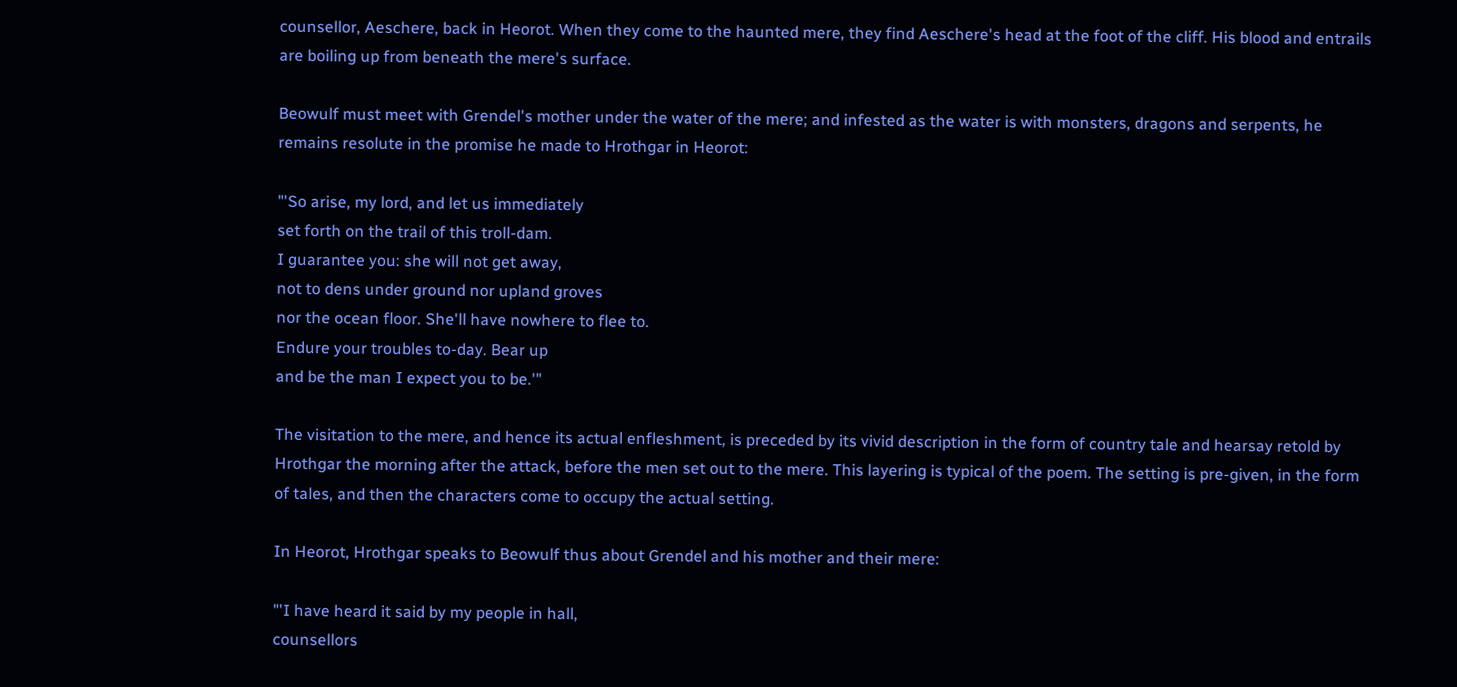counsellor, Aeschere, back in Heorot. When they come to the haunted mere, they find Aeschere's head at the foot of the cliff. His blood and entrails are boiling up from beneath the mere's surface.

Beowulf must meet with Grendel's mother under the water of the mere; and infested as the water is with monsters, dragons and serpents, he remains resolute in the promise he made to Hrothgar in Heorot:

"'So arise, my lord, and let us immediately
set forth on the trail of this troll-dam.
I guarantee you: she will not get away,
not to dens under ground nor upland groves
nor the ocean floor. She'll have nowhere to flee to.
Endure your troubles to-day. Bear up
and be the man I expect you to be.'"

The visitation to the mere, and hence its actual enfleshment, is preceded by its vivid description in the form of country tale and hearsay retold by Hrothgar the morning after the attack, before the men set out to the mere. This layering is typical of the poem. The setting is pre-given, in the form of tales, and then the characters come to occupy the actual setting.

In Heorot, Hrothgar speaks to Beowulf thus about Grendel and his mother and their mere:

"'I have heard it said by my people in hall,
counsellors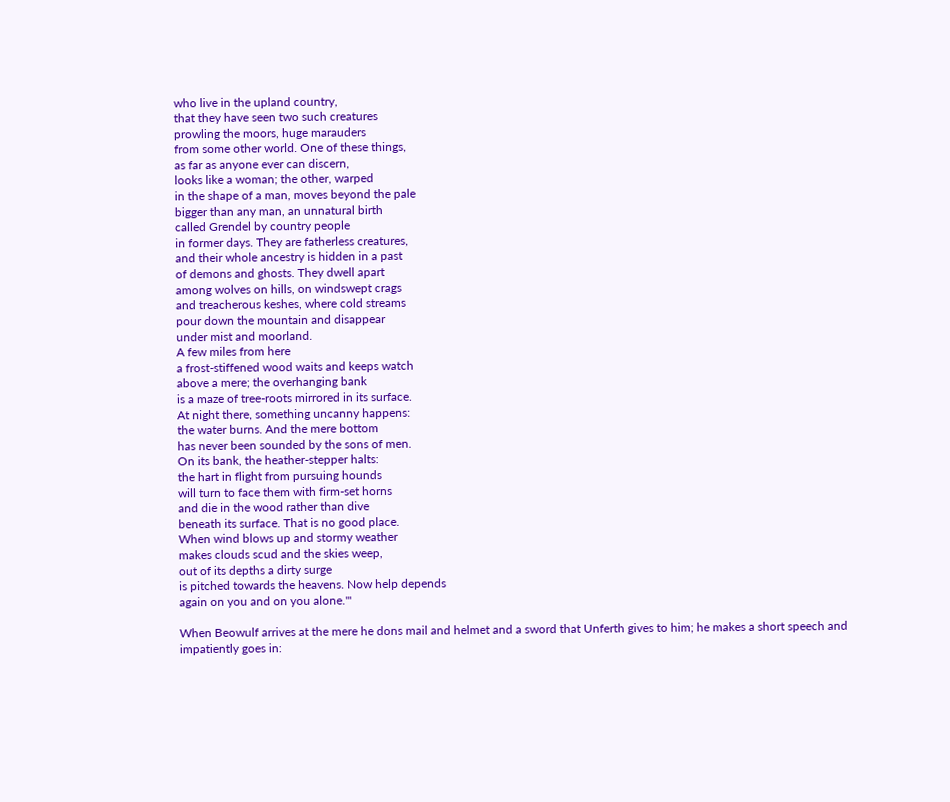who live in the upland country,
that they have seen two such creatures
prowling the moors, huge marauders
from some other world. One of these things,
as far as anyone ever can discern,
looks like a woman; the other, warped
in the shape of a man, moves beyond the pale
bigger than any man, an unnatural birth
called Grendel by country people
in former days. They are fatherless creatures,
and their whole ancestry is hidden in a past
of demons and ghosts. They dwell apart
among wolves on hills, on windswept crags
and treacherous keshes, where cold streams
pour down the mountain and disappear
under mist and moorland.
A few miles from here
a frost-stiffened wood waits and keeps watch
above a mere; the overhanging bank
is a maze of tree-roots mirrored in its surface.
At night there, something uncanny happens:
the water burns. And the mere bottom
has never been sounded by the sons of men.
On its bank, the heather-stepper halts:
the hart in flight from pursuing hounds
will turn to face them with firm-set horns
and die in the wood rather than dive
beneath its surface. That is no good place.
When wind blows up and stormy weather
makes clouds scud and the skies weep,
out of its depths a dirty surge
is pitched towards the heavens. Now help depends
again on you and on you alone.'"

When Beowulf arrives at the mere he dons mail and helmet and a sword that Unferth gives to him; he makes a short speech and impatiently goes in: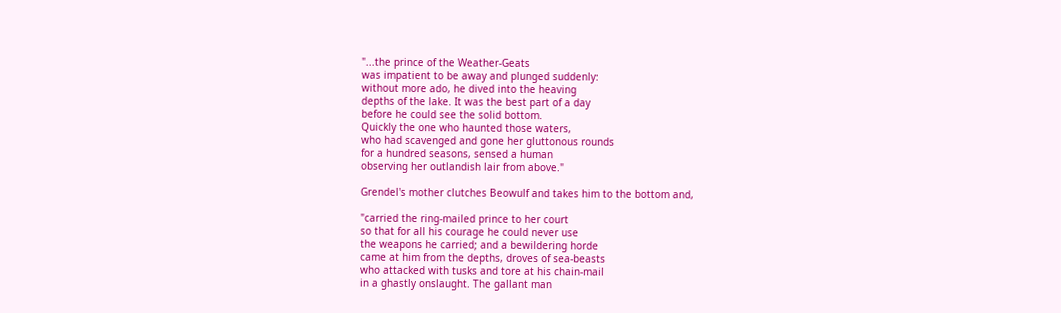"...the prince of the Weather-Geats
was impatient to be away and plunged suddenly:
without more ado, he dived into the heaving
depths of the lake. It was the best part of a day
before he could see the solid bottom.
Quickly the one who haunted those waters,
who had scavenged and gone her gluttonous rounds
for a hundred seasons, sensed a human
observing her outlandish lair from above."

Grendel's mother clutches Beowulf and takes him to the bottom and,

"carried the ring-mailed prince to her court
so that for all his courage he could never use
the weapons he carried; and a bewildering horde
came at him from the depths, droves of sea-beasts
who attacked with tusks and tore at his chain-mail
in a ghastly onslaught. The gallant man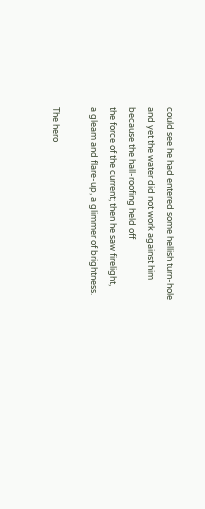could see he had entered some hellish turn-hole
and yet the water did not work against him
because the hall-roofing held off
the force of the current; then he saw firelight,
a gleam and flare-up, a glimmer of brightness.

The hero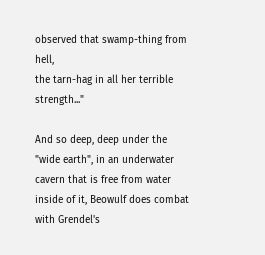observed that swamp-thing from hell,
the tarn-hag in all her terrible strength..."

And so deep, deep under the "wide earth", in an underwater cavern that is free from water inside of it, Beowulf does combat with Grendel's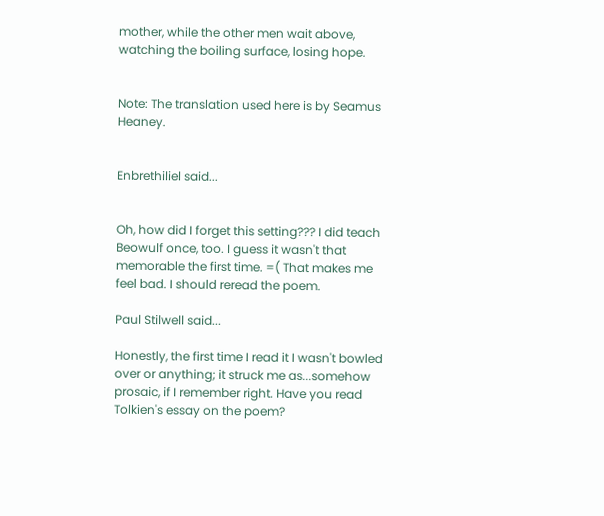mother, while the other men wait above, watching the boiling surface, losing hope.


Note: The translation used here is by Seamus Heaney.


Enbrethiliel said...


Oh, how did I forget this setting??? I did teach Beowulf once, too. I guess it wasn't that memorable the first time. =( That makes me feel bad. I should reread the poem.

Paul Stilwell said...

Honestly, the first time I read it I wasn't bowled over or anything; it struck me as...somehow prosaic, if I remember right. Have you read Tolkien's essay on the poem?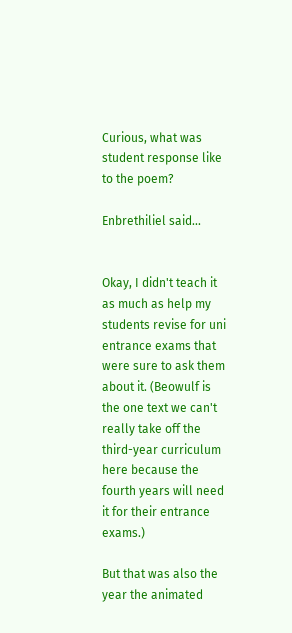Curious, what was student response like to the poem?

Enbrethiliel said...


Okay, I didn't teach it as much as help my students revise for uni entrance exams that were sure to ask them about it. (Beowulf is the one text we can't really take off the third-year curriculum here because the fourth years will need it for their entrance exams.)

But that was also the year the animated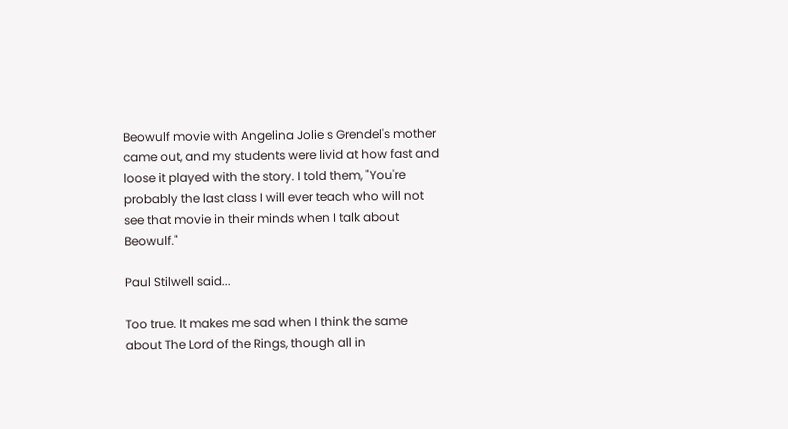Beowulf movie with Angelina Jolie s Grendel's mother came out, and my students were livid at how fast and loose it played with the story. I told them, "You're probably the last class I will ever teach who will not see that movie in their minds when I talk about Beowulf."

Paul Stilwell said...

Too true. It makes me sad when I think the same about The Lord of the Rings, though all in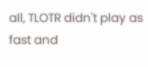all, TLOTR didn't play as fast and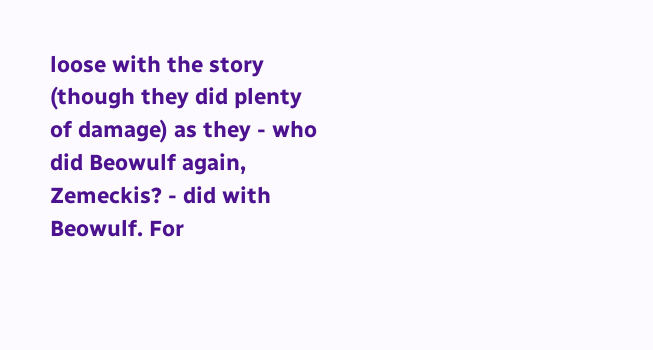loose with the story (though they did plenty of damage) as they - who did Beowulf again, Zemeckis? - did with Beowulf. For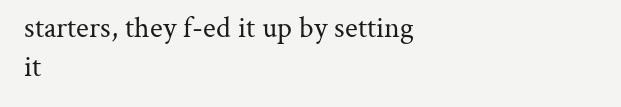starters, they f-ed it up by setting it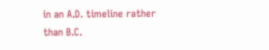in an A.D. timeline rather than B.C.